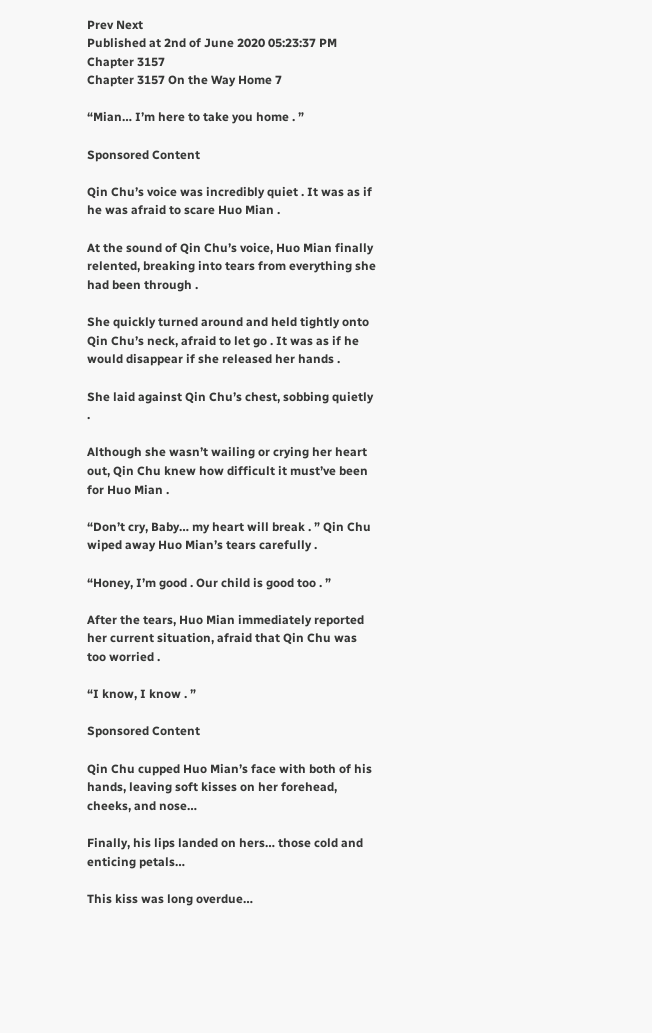Prev Next
Published at 2nd of June 2020 05:23:37 PM
Chapter 3157
Chapter 3157 On the Way Home 7

“Mian… I’m here to take you home . ”

Sponsored Content

Qin Chu’s voice was incredibly quiet . It was as if he was afraid to scare Huo Mian .

At the sound of Qin Chu’s voice, Huo Mian finally relented, breaking into tears from everything she had been through .

She quickly turned around and held tightly onto Qin Chu’s neck, afraid to let go . It was as if he would disappear if she released her hands .

She laid against Qin Chu’s chest, sobbing quietly .

Although she wasn’t wailing or crying her heart out, Qin Chu knew how difficult it must’ve been for Huo Mian .

“Don’t cry, Baby… my heart will break . ” Qin Chu wiped away Huo Mian’s tears carefully .

“Honey, I’m good . Our child is good too . ”

After the tears, Huo Mian immediately reported her current situation, afraid that Qin Chu was too worried .

“I know, I know . ”

Sponsored Content

Qin Chu cupped Huo Mian’s face with both of his hands, leaving soft kisses on her forehead, cheeks, and nose…

Finally, his lips landed on hers… those cold and enticing petals…

This kiss was long overdue…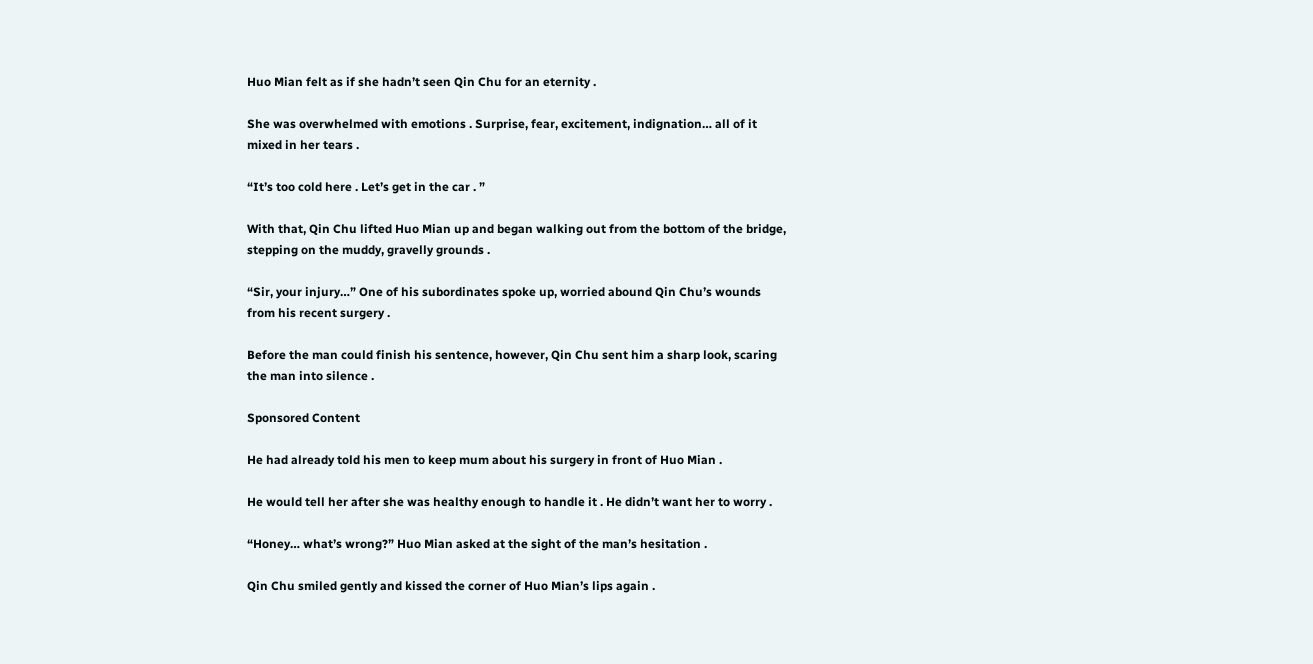Huo Mian felt as if she hadn’t seen Qin Chu for an eternity .

She was overwhelmed with emotions . Surprise, fear, excitement, indignation… all of it mixed in her tears .

“It’s too cold here . Let’s get in the car . ”

With that, Qin Chu lifted Huo Mian up and began walking out from the bottom of the bridge, stepping on the muddy, gravelly grounds .

“Sir, your injury…” One of his subordinates spoke up, worried abound Qin Chu’s wounds from his recent surgery .

Before the man could finish his sentence, however, Qin Chu sent him a sharp look, scaring the man into silence .

Sponsored Content

He had already told his men to keep mum about his surgery in front of Huo Mian .

He would tell her after she was healthy enough to handle it . He didn’t want her to worry .

“Honey… what’s wrong?” Huo Mian asked at the sight of the man’s hesitation .

Qin Chu smiled gently and kissed the corner of Huo Mian’s lips again .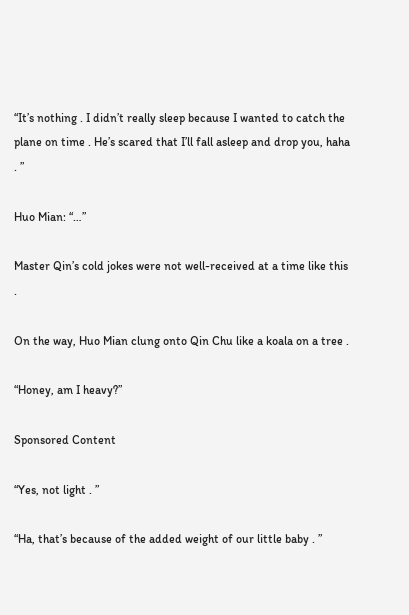“It’s nothing . I didn’t really sleep because I wanted to catch the plane on time . He’s scared that I’ll fall asleep and drop you, haha . ”

Huo Mian: “…”

Master Qin’s cold jokes were not well-received at a time like this .

On the way, Huo Mian clung onto Qin Chu like a koala on a tree .

“Honey, am I heavy?”

Sponsored Content

“Yes, not light . ”

“Ha, that’s because of the added weight of our little baby . ”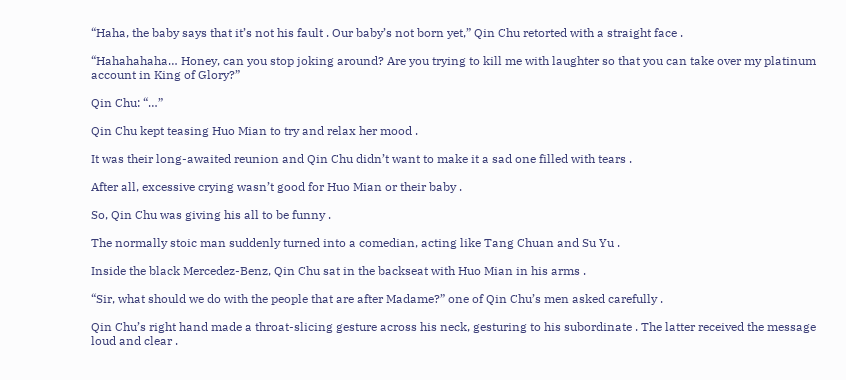“Haha, the baby says that it’s not his fault . Our baby’s not born yet,” Qin Chu retorted with a straight face .

“Hahahahaha… Honey, can you stop joking around? Are you trying to kill me with laughter so that you can take over my platinum account in King of Glory?”

Qin Chu: “…”

Qin Chu kept teasing Huo Mian to try and relax her mood .

It was their long-awaited reunion and Qin Chu didn’t want to make it a sad one filled with tears .

After all, excessive crying wasn’t good for Huo Mian or their baby .

So, Qin Chu was giving his all to be funny .

The normally stoic man suddenly turned into a comedian, acting like Tang Chuan and Su Yu .

Inside the black Mercedez-Benz, Qin Chu sat in the backseat with Huo Mian in his arms .

“Sir, what should we do with the people that are after Madame?” one of Qin Chu’s men asked carefully .

Qin Chu’s right hand made a throat-slicing gesture across his neck, gesturing to his subordinate . The latter received the message loud and clear .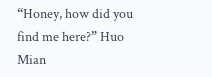“Honey, how did you find me here?” Huo Mian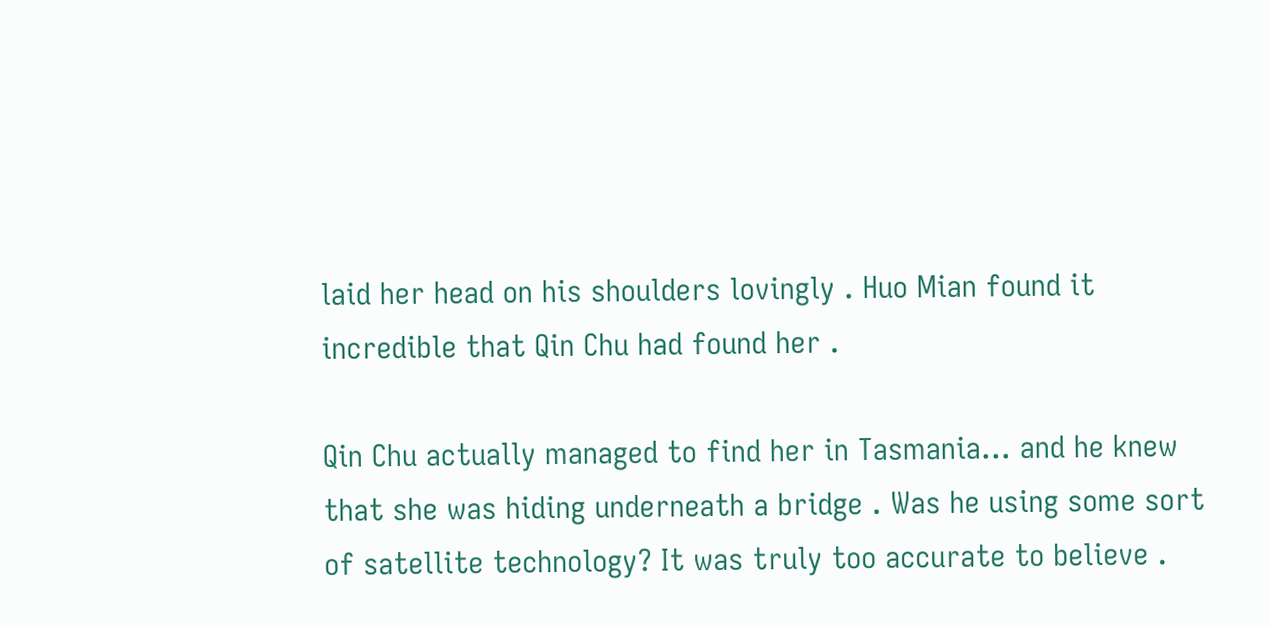laid her head on his shoulders lovingly . Huo Mian found it incredible that Qin Chu had found her .

Qin Chu actually managed to find her in Tasmania… and he knew that she was hiding underneath a bridge . Was he using some sort of satellite technology? It was truly too accurate to believe .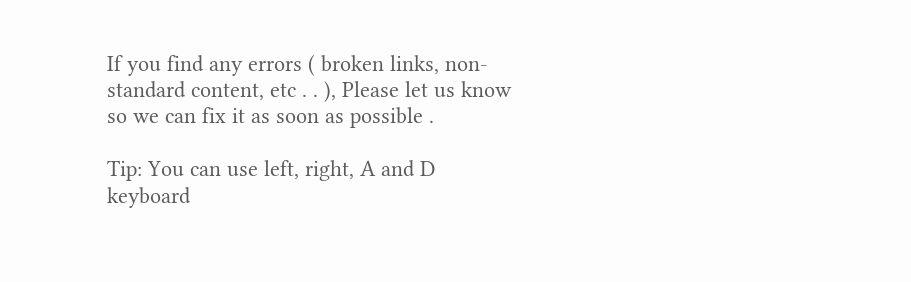If you find any errors ( broken links, non-standard content, etc . . ), Please let us know so we can fix it as soon as possible .

Tip: You can use left, right, A and D keyboard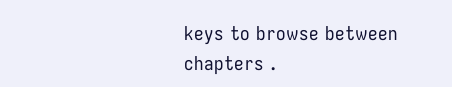keys to browse between chapters .